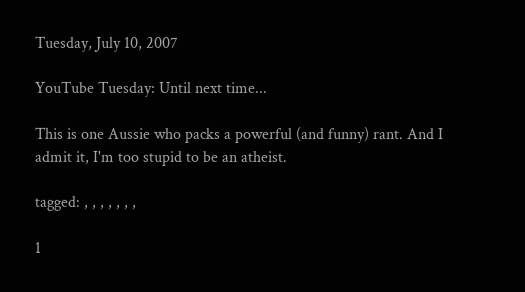Tuesday, July 10, 2007

YouTube Tuesday: Until next time...

This is one Aussie who packs a powerful (and funny) rant. And I admit it, I'm too stupid to be an atheist.

tagged: , , , , , , ,

1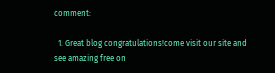comment:

  1. Great blog congratulations!come visit our site and see amazing free on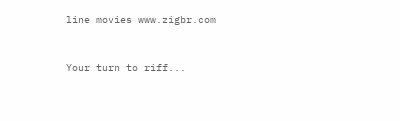line movies www.zigbr.com


Your turn to riff...